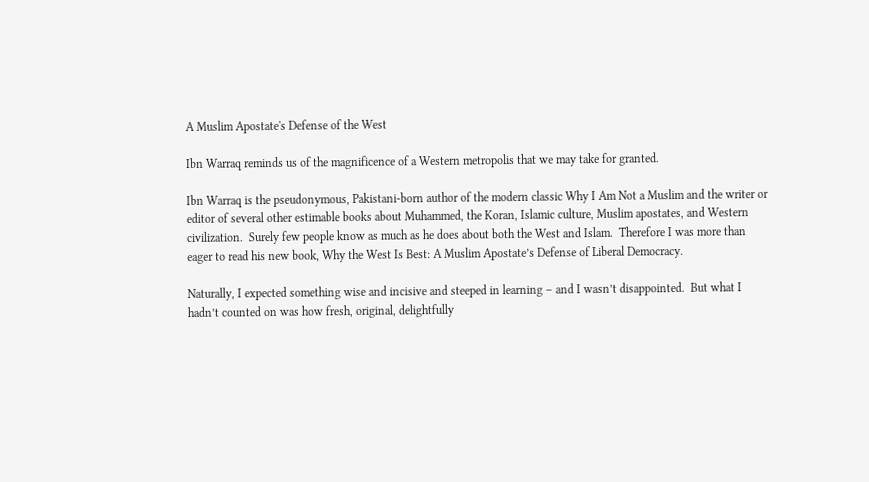A Muslim Apostate's Defense of the West

Ibn Warraq reminds us of the magnificence of a Western metropolis that we may take for granted.

Ibn Warraq is the pseudonymous, Pakistani-born author of the modern classic Why I Am Not a Muslim and the writer or editor of several other estimable books about Muhammed, the Koran, Islamic culture, Muslim apostates, and Western civilization.  Surely few people know as much as he does about both the West and Islam.  Therefore I was more than eager to read his new book, Why the West Is Best: A Muslim Apostate’s Defense of Liberal Democracy.

Naturally, I expected something wise and incisive and steeped in learning – and I wasn’t disappointed.  But what I hadn’t counted on was how fresh, original, delightfully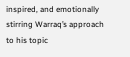inspired, and emotionally stirring Warraq’s approach to his topic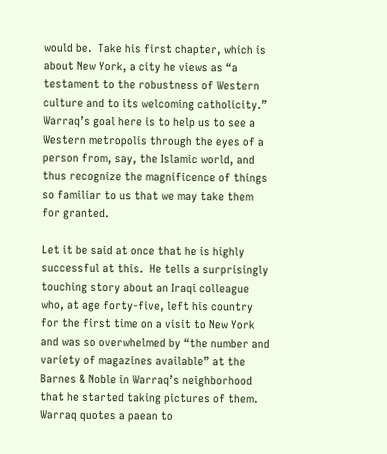would be.  Take his first chapter, which is about New York, a city he views as “a testament to the robustness of Western culture and to its welcoming catholicity.” Warraq’s goal here is to help us to see a Western metropolis through the eyes of a person from, say, the Islamic world, and thus recognize the magnificence of things so familiar to us that we may take them for granted.

Let it be said at once that he is highly successful at this.  He tells a surprisingly touching story about an Iraqi colleague who, at age forty-five, left his country for the first time on a visit to New York and was so overwhelmed by “the number and variety of magazines available” at the Barnes & Noble in Warraq’s neighborhood that he started taking pictures of them.  Warraq quotes a paean to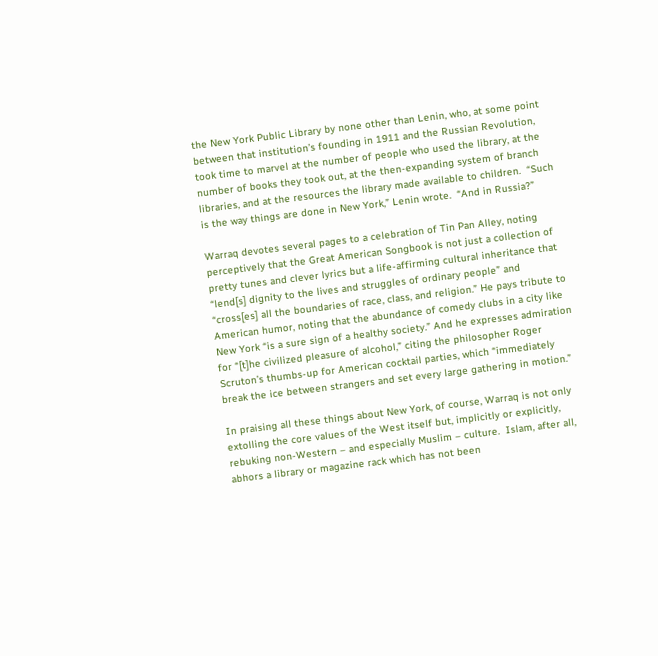the New York Public Library by none other than Lenin, who, at some point between that institution’s founding in 1911 and the Russian Revolution, took time to marvel at the number of people who used the library, at the number of books they took out, at the then-expanding system of branch libraries, and at the resources the library made available to children.  “Such is the way things are done in New York,” Lenin wrote.  “And in Russia?”

Warraq devotes several pages to a celebration of Tin Pan Alley, noting perceptively that the Great American Songbook is not just a collection of pretty tunes and clever lyrics but a life-affirming cultural inheritance that “lend[s] dignity to the lives and struggles of ordinary people” and “cross[es] all the boundaries of race, class, and religion.” He pays tribute to American humor, noting that the abundance of comedy clubs in a city like New York “is a sure sign of a healthy society.” And he expresses admiration for “[t]he civilized pleasure of alcohol,” citing the philosopher Roger Scruton’s thumbs-up for American cocktail parties, which “immediately break the ice between strangers and set every large gathering in motion.”

In praising all these things about New York, of course, Warraq is not only extolling the core values of the West itself but, implicitly or explicitly, rebuking non-Western – and especially Muslim – culture.  Islam, after all, abhors a library or magazine rack which has not been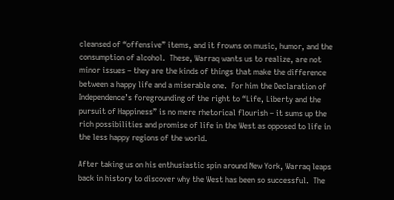cleansed of “offensive” items, and it frowns on music, humor, and the consumption of alcohol.  These, Warraq wants us to realize, are not minor issues – they are the kinds of things that make the difference between a happy life and a miserable one.  For him the Declaration of Independence’s foregrounding of the right to “Life, Liberty and the pursuit of Happiness” is no mere rhetorical flourish – it sums up the rich possibilities and promise of life in the West as opposed to life in the less happy regions of the world.

After taking us on his enthusiastic spin around New York, Warraq leaps back in history to discover why the West has been so successful.  The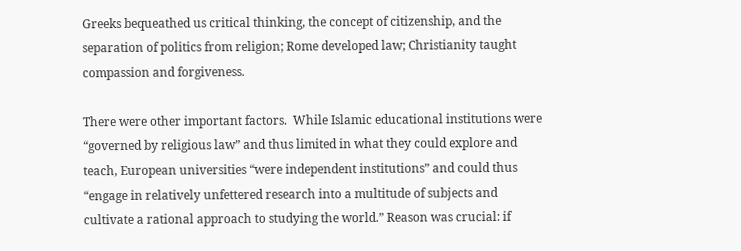Greeks bequeathed us critical thinking, the concept of citizenship, and the separation of politics from religion; Rome developed law; Christianity taught compassion and forgiveness.

There were other important factors.  While Islamic educational institutions were “governed by religious law” and thus limited in what they could explore and teach, European universities “were independent institutions” and could thus “engage in relatively unfettered research into a multitude of subjects and cultivate a rational approach to studying the world.” Reason was crucial: if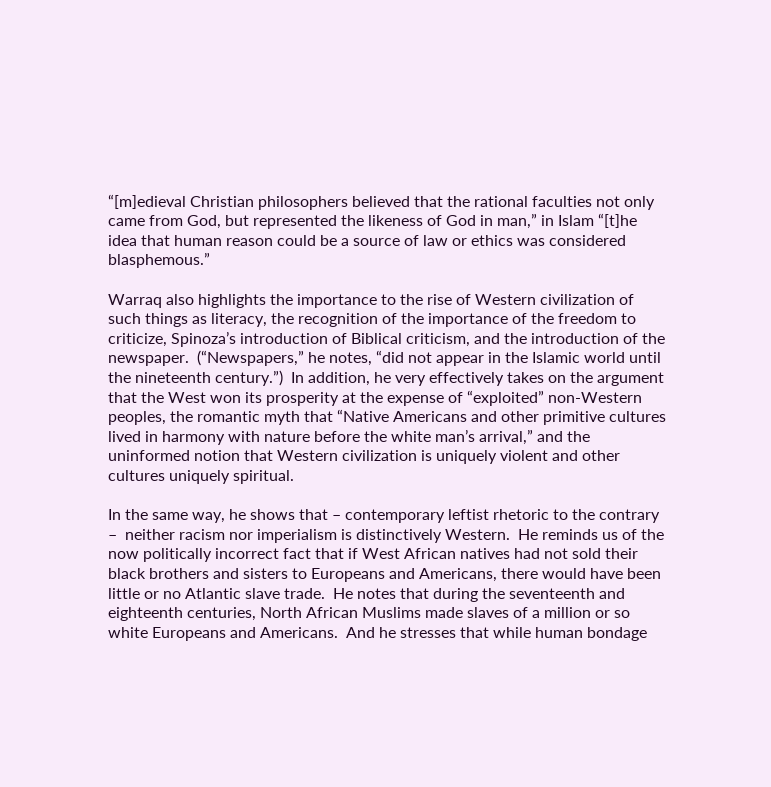“[m]edieval Christian philosophers believed that the rational faculties not only came from God, but represented the likeness of God in man,” in Islam “[t]he idea that human reason could be a source of law or ethics was considered blasphemous.”

Warraq also highlights the importance to the rise of Western civilization of such things as literacy, the recognition of the importance of the freedom to criticize, Spinoza’s introduction of Biblical criticism, and the introduction of the newspaper.  (“Newspapers,” he notes, “did not appear in the Islamic world until the nineteenth century.”)  In addition, he very effectively takes on the argument that the West won its prosperity at the expense of “exploited” non-Western peoples, the romantic myth that “Native Americans and other primitive cultures lived in harmony with nature before the white man’s arrival,” and the uninformed notion that Western civilization is uniquely violent and other cultures uniquely spiritual.

In the same way, he shows that – contemporary leftist rhetoric to the contrary –  neither racism nor imperialism is distinctively Western.  He reminds us of the now politically incorrect fact that if West African natives had not sold their black brothers and sisters to Europeans and Americans, there would have been little or no Atlantic slave trade.  He notes that during the seventeenth and eighteenth centuries, North African Muslims made slaves of a million or so white Europeans and Americans.  And he stresses that while human bondage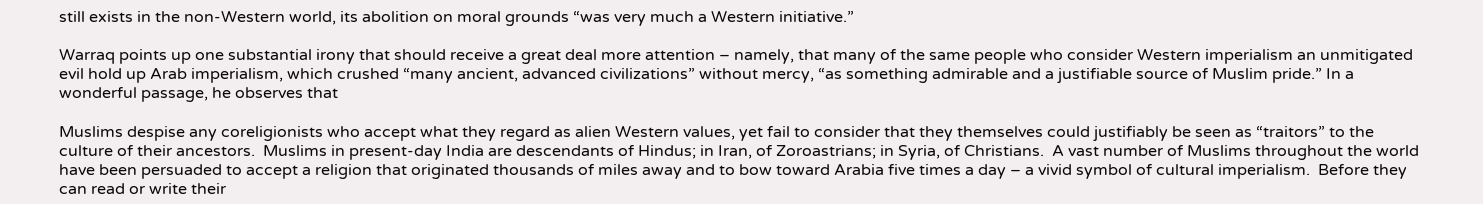still exists in the non-Western world, its abolition on moral grounds “was very much a Western initiative.”

Warraq points up one substantial irony that should receive a great deal more attention – namely, that many of the same people who consider Western imperialism an unmitigated evil hold up Arab imperialism, which crushed “many ancient, advanced civilizations” without mercy, “as something admirable and a justifiable source of Muslim pride.” In a wonderful passage, he observes that

Muslims despise any coreligionists who accept what they regard as alien Western values, yet fail to consider that they themselves could justifiably be seen as “traitors” to the culture of their ancestors.  Muslims in present-day India are descendants of Hindus; in Iran, of Zoroastrians; in Syria, of Christians.  A vast number of Muslims throughout the world have been persuaded to accept a religion that originated thousands of miles away and to bow toward Arabia five times a day – a vivid symbol of cultural imperialism.  Before they can read or write their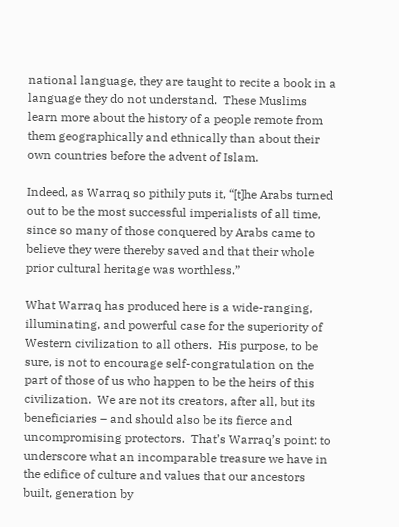national language, they are taught to recite a book in a language they do not understand.  These Muslims learn more about the history of a people remote from them geographically and ethnically than about their own countries before the advent of Islam.

Indeed, as Warraq so pithily puts it, “[t]he Arabs turned out to be the most successful imperialists of all time, since so many of those conquered by Arabs came to believe they were thereby saved and that their whole prior cultural heritage was worthless.”

What Warraq has produced here is a wide-ranging, illuminating, and powerful case for the superiority of Western civilization to all others.  His purpose, to be sure, is not to encourage self-congratulation on the part of those of us who happen to be the heirs of this civilization.  We are not its creators, after all, but its beneficiaries – and should also be its fierce and uncompromising protectors.  That’s Warraq’s point: to underscore what an incomparable treasure we have in the edifice of culture and values that our ancestors built, generation by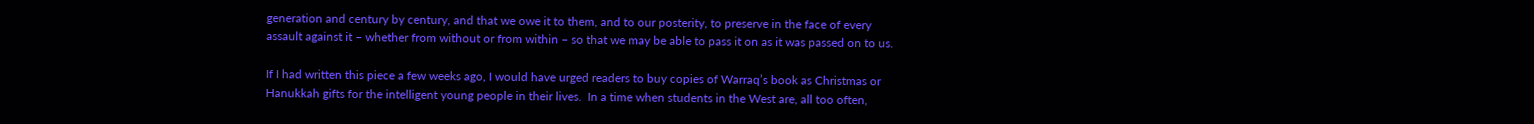generation and century by century, and that we owe it to them, and to our posterity, to preserve in the face of every assault against it – whether from without or from within – so that we may be able to pass it on as it was passed on to us.

If I had written this piece a few weeks ago, I would have urged readers to buy copies of Warraq’s book as Christmas or Hanukkah gifts for the intelligent young people in their lives.  In a time when students in the West are, all too often,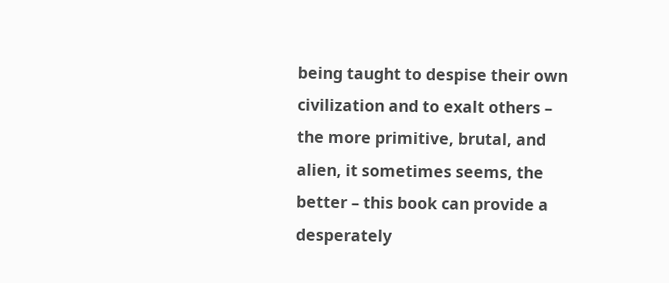being taught to despise their own civilization and to exalt others – the more primitive, brutal, and alien, it sometimes seems, the better – this book can provide a desperately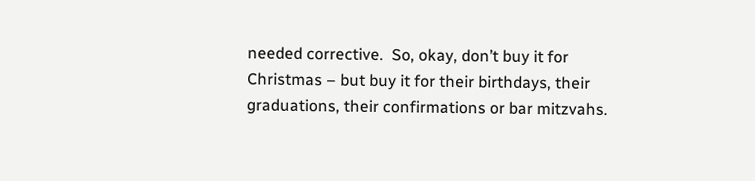needed corrective.  So, okay, don’t buy it for Christmas – but buy it for their birthdays, their graduations, their confirmations or bar mitzvahs.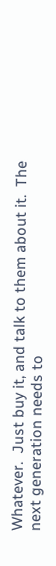Whatever.  Just buy it, and talk to them about it.  The next generation needs to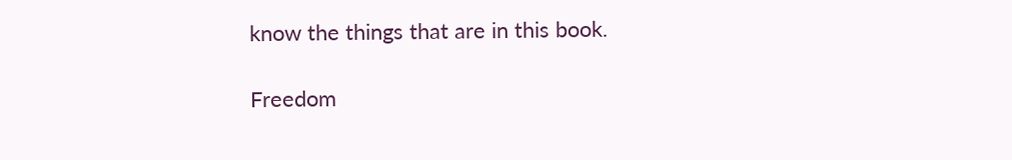know the things that are in this book.

Freedom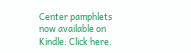Center pamphlets now available on Kindle: Click here.